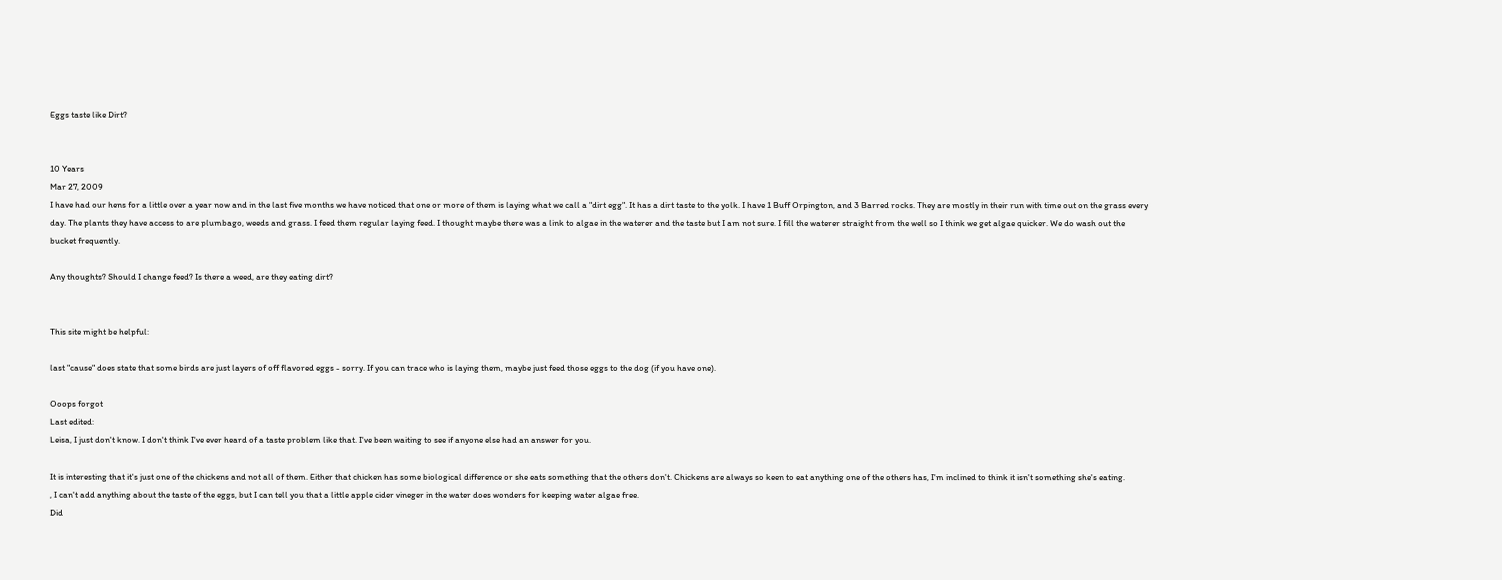Eggs taste like Dirt?


10 Years
Mar 27, 2009
I have had our hens for a little over a year now and in the last five months we have noticed that one or more of them is laying what we call a "dirt egg". It has a dirt taste to the yolk. I have 1 Buff Orpington, and 3 Barred rocks. They are mostly in their run with time out on the grass every day. The plants they have access to are plumbago, weeds and grass. I feed them regular laying feed. I thought maybe there was a link to algae in the waterer and the taste but I am not sure. I fill the waterer straight from the well so I think we get algae quicker. We do wash out the bucket frequently.

Any thoughts? Should I change feed? Is there a weed, are they eating dirt?


This site might be helpful:

last "cause" does state that some birds are just layers of off flavored eggs - sorry. If you can trace who is laying them, maybe just feed those eggs to the dog (if you have one).

Ooops forgot
Last edited:
Leisa, I just don't know. I don't think I've ever heard of a taste problem like that. I've been waiting to see if anyone else had an answer for you.

It is interesting that it's just one of the chickens and not all of them. Either that chicken has some biological difference or she eats something that the others don't. Chickens are always so keen to eat anything one of the others has, I'm inclined to think it isn't something she's eating.
, I can't add anything about the taste of the eggs, but I can tell you that a little apple cider vineger in the water does wonders for keeping water algae free.
Did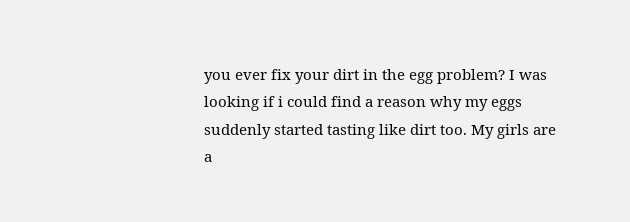you ever fix your dirt in the egg problem? I was looking if i could find a reason why my eggs suddenly started tasting like dirt too. My girls are a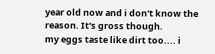year old now and i don't know the reason. It's gross though.
my eggs taste like dirt too.... i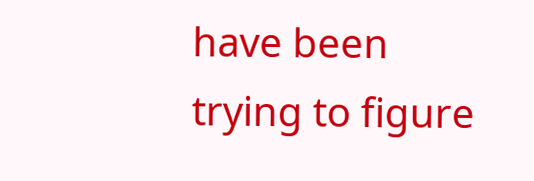have been trying to figure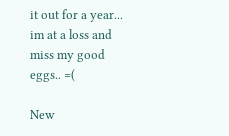it out for a year... im at a loss and miss my good eggs.. =(

New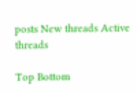posts New threads Active threads

Top Bottom